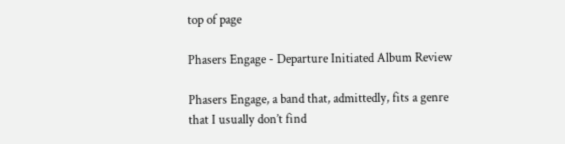top of page

Phasers Engage - Departure Initiated Album Review

Phasers Engage, a band that, admittedly, fits a genre that I usually don’t find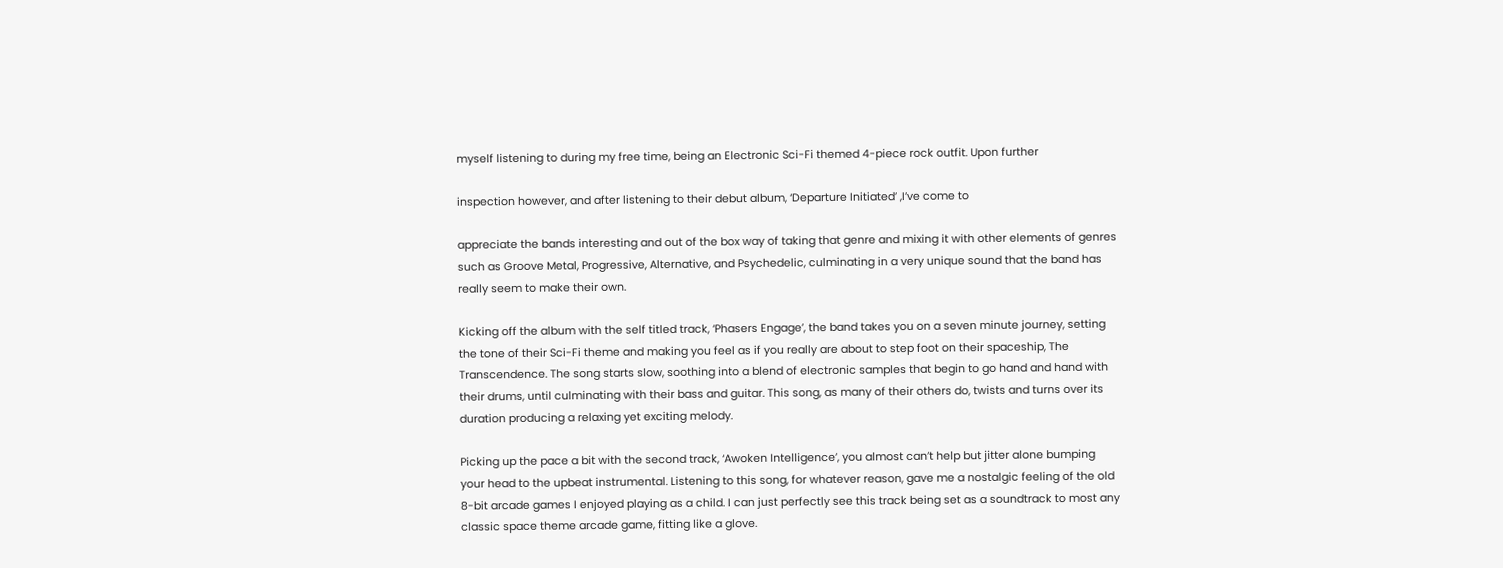myself listening to during my free time, being an Electronic Sci-Fi themed 4-piece rock outfit. Upon further

inspection however, and after listening to their debut album, ‘Departure Initiated’ ,I’ve come to

appreciate the bands interesting and out of the box way of taking that genre and mixing it with other elements of genres such as Groove Metal, Progressive, Alternative, and Psychedelic, culminating in a very unique sound that the band has really seem to make their own.

Kicking off the album with the self titled track, ‘Phasers Engage’, the band takes you on a seven minute journey, setting the tone of their Sci-Fi theme and making you feel as if you really are about to step foot on their spaceship, The Transcendence. The song starts slow, soothing into a blend of electronic samples that begin to go hand and hand with their drums, until culminating with their bass and guitar. This song, as many of their others do, twists and turns over its duration producing a relaxing yet exciting melody.

Picking up the pace a bit with the second track, ‘Awoken Intelligence’, you almost can’t help but jitter alone bumping your head to the upbeat instrumental. Listening to this song, for whatever reason, gave me a nostalgic feeling of the old 8-bit arcade games I enjoyed playing as a child. I can just perfectly see this track being set as a soundtrack to most any classic space theme arcade game, fitting like a glove.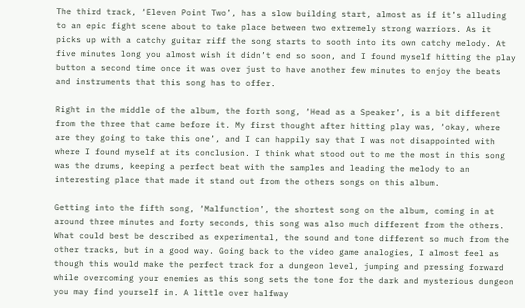The third track, ‘Eleven Point Two’, has a slow building start, almost as if it’s alluding to an epic fight scene about to take place between two extremely strong warriors. As it picks up with a catchy guitar riff the song starts to sooth into its own catchy melody. At five minutes long you almost wish it didn’t end so soon, and I found myself hitting the play button a second time once it was over just to have another few minutes to enjoy the beats and instruments that this song has to offer.

Right in the middle of the album, the forth song, ‘Head as a Speaker’, is a bit different from the three that came before it. My first thought after hitting play was, ‘okay, where are they going to take this one’, and I can happily say that I was not disappointed with where I found myself at its conclusion. I think what stood out to me the most in this song was the drums, keeping a perfect beat with the samples and leading the melody to an interesting place that made it stand out from the others songs on this album.

Getting into the fifth song, ‘Malfunction’, the shortest song on the album, coming in at around three minutes and forty seconds, this song was also much different from the others. What could best be described as experimental, the sound and tone different so much from the other tracks, but in a good way. Going back to the video game analogies, I almost feel as though this would make the perfect track for a dungeon level, jumping and pressing forward while overcoming your enemies as this song sets the tone for the dark and mysterious dungeon you may find yourself in. A little over halfway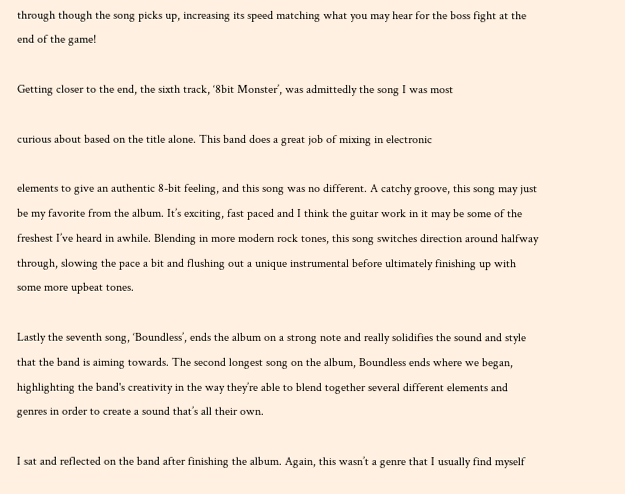through though the song picks up, increasing its speed matching what you may hear for the boss fight at the end of the game!

Getting closer to the end, the sixth track, ‘8bit Monster’, was admittedly the song I was most

curious about based on the title alone. This band does a great job of mixing in electronic

elements to give an authentic 8-bit feeling, and this song was no different. A catchy groove, this song may just be my favorite from the album. It’s exciting, fast paced and I think the guitar work in it may be some of the freshest I’ve heard in awhile. Blending in more modern rock tones, this song switches direction around halfway through, slowing the pace a bit and flushing out a unique instrumental before ultimately finishing up with some more upbeat tones.

Lastly the seventh song, ‘Boundless’, ends the album on a strong note and really solidifies the sound and style that the band is aiming towards. The second longest song on the album, Boundless ends where we began, highlighting the band's creativity in the way they’re able to blend together several different elements and genres in order to create a sound that’s all their own.

I sat and reflected on the band after finishing the album. Again, this wasn’t a genre that I usually find myself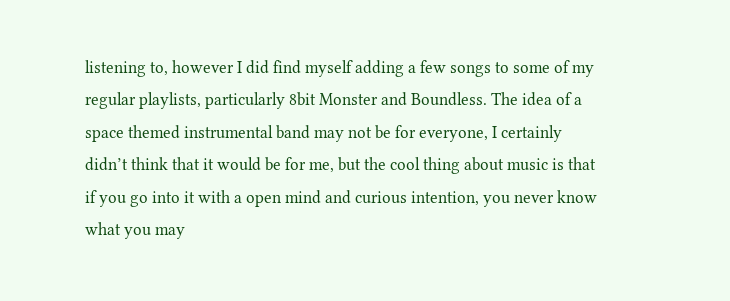listening to, however I did find myself adding a few songs to some of my regular playlists, particularly 8bit Monster and Boundless. The idea of a space themed instrumental band may not be for everyone, I certainly didn’t think that it would be for me, but the cool thing about music is that if you go into it with a open mind and curious intention, you never know what you may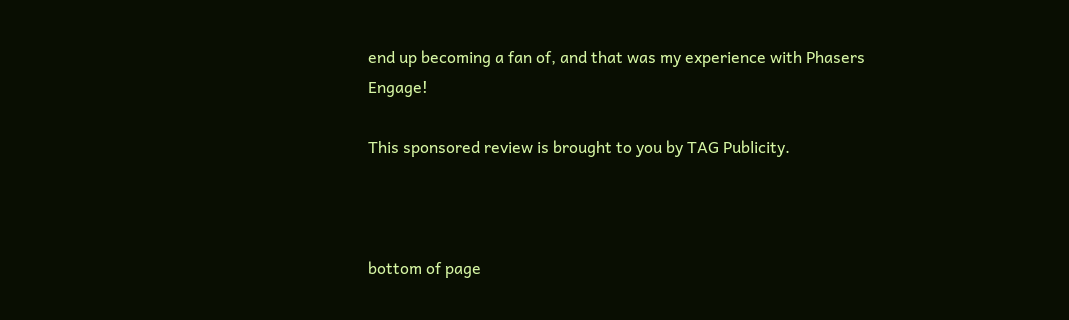end up becoming a fan of, and that was my experience with Phasers Engage!

This sponsored review is brought to you by TAG Publicity.



bottom of page